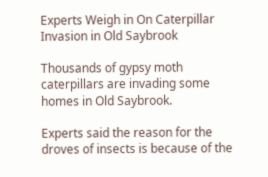Experts Weigh in On Caterpillar Invasion in Old Saybrook

Thousands of gypsy moth caterpillars are invading some homes in Old Saybrook.

Experts said the reason for the droves of insects is because of the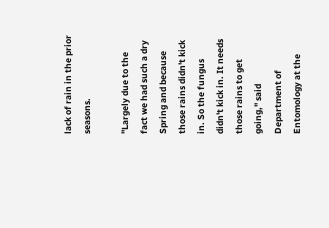lack of rain in the prior seasons.

"Largely due to the fact we had such a dry Spring and because those rains didn't kick in. So the fungus didn't kick in. It needs those rains to get going," said Department of Entomology at the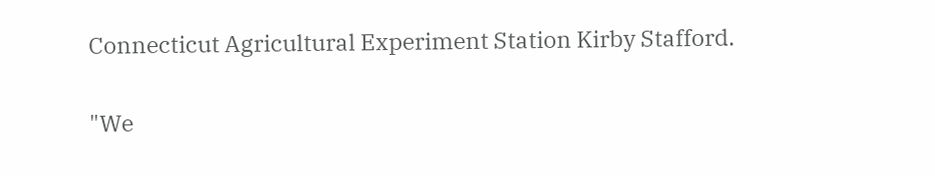Connecticut Agricultural Experiment Station Kirby Stafford.

"We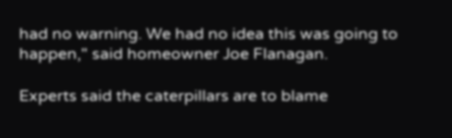had no warning. We had no idea this was going to happen," said homeowner Joe Flanagan.

Experts said the caterpillars are to blame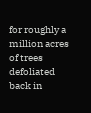for roughly a million acres of trees defoliated back in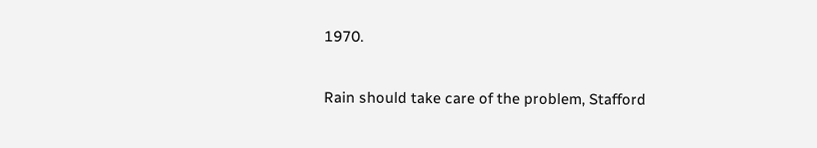1970.

Rain should take care of the problem, Stafford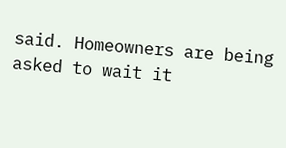said. Homeowners are being asked to wait it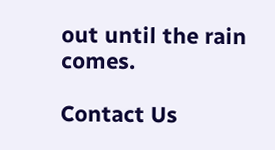out until the rain comes.

Contact Us